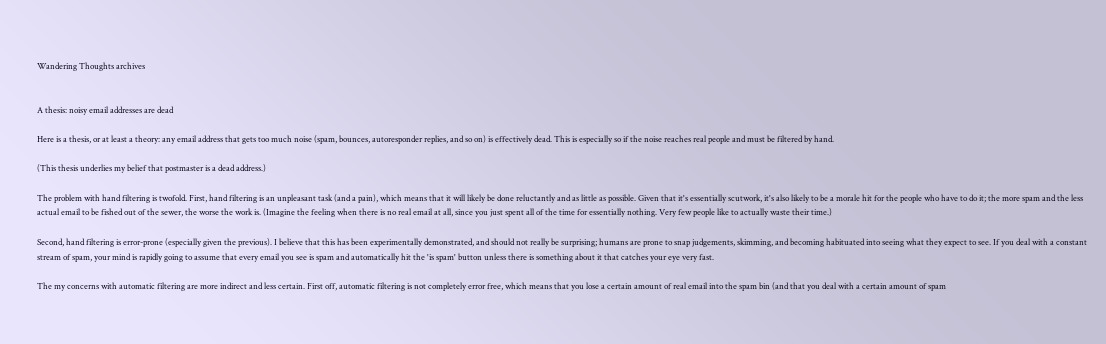Wandering Thoughts archives


A thesis: noisy email addresses are dead

Here is a thesis, or at least a theory: any email address that gets too much noise (spam, bounces, autoresponder replies, and so on) is effectively dead. This is especially so if the noise reaches real people and must be filtered by hand.

(This thesis underlies my belief that postmaster is a dead address.)

The problem with hand filtering is twofold. First, hand filtering is an unpleasant task (and a pain), which means that it will likely be done reluctantly and as little as possible. Given that it's essentially scutwork, it's also likely to be a morale hit for the people who have to do it; the more spam and the less actual email to be fished out of the sewer, the worse the work is. (Imagine the feeling when there is no real email at all, since you just spent all of the time for essentially nothing. Very few people like to actually waste their time.)

Second, hand filtering is error-prone (especially given the previous). I believe that this has been experimentally demonstrated, and should not really be surprising; humans are prone to snap judgements, skimming, and becoming habituated into seeing what they expect to see. If you deal with a constant stream of spam, your mind is rapidly going to assume that every email you see is spam and automatically hit the 'is spam' button unless there is something about it that catches your eye very fast.

The my concerns with automatic filtering are more indirect and less certain. First off, automatic filtering is not completely error free, which means that you lose a certain amount of real email into the spam bin (and that you deal with a certain amount of spam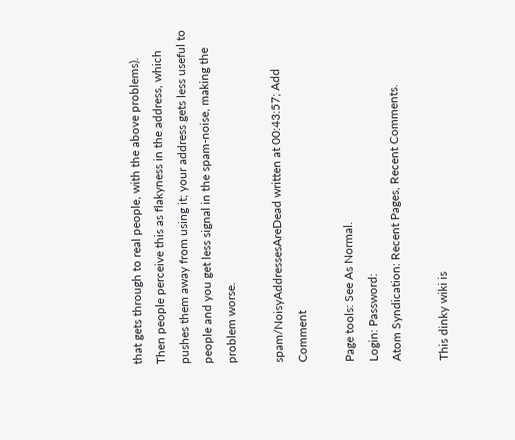that gets through to real people, with the above problems). Then people perceive this as flakyness in the address, which pushes them away from using it; your address gets less useful to people and you get less signal in the spam-noise, making the problem worse.

spam/NoisyAddressesAreDead written at 00:43:57; Add Comment

Page tools: See As Normal.
Login: Password:
Atom Syndication: Recent Pages, Recent Comments.

This dinky wiki is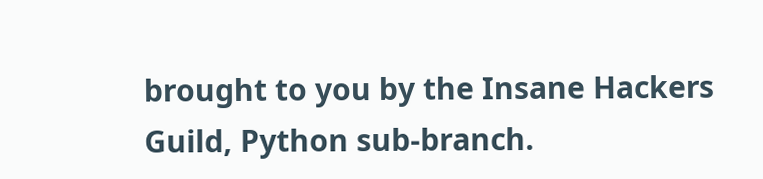brought to you by the Insane Hackers Guild, Python sub-branch.